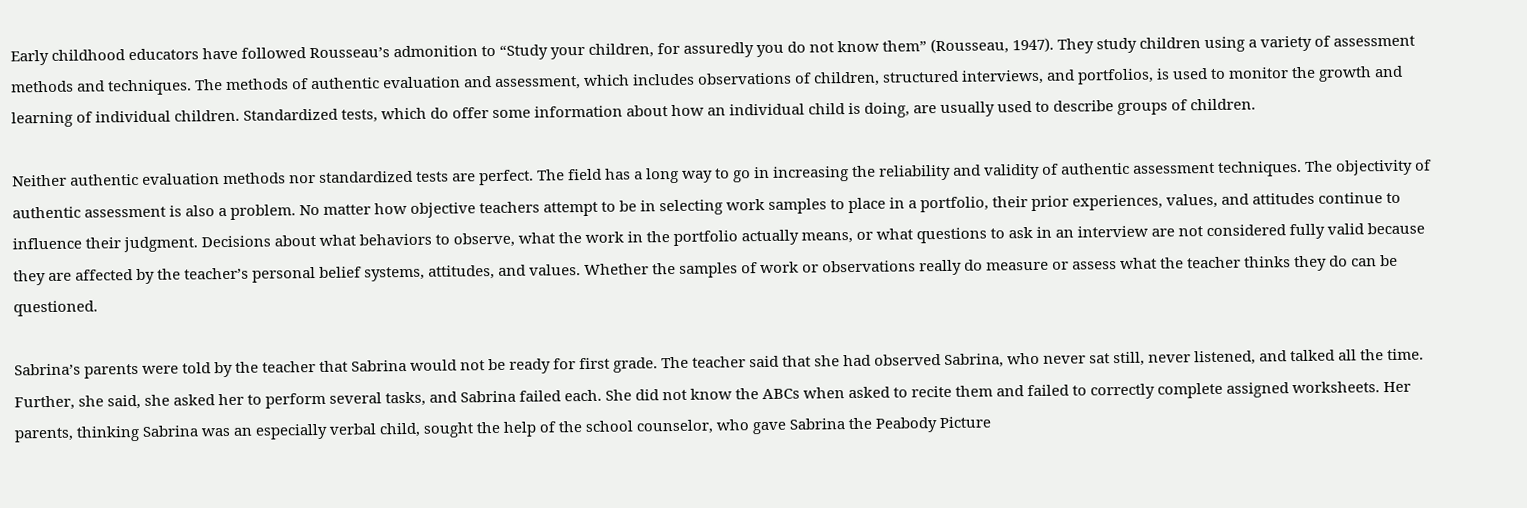Early childhood educators have followed Rousseau’s admonition to “Study your children, for assuredly you do not know them” (Rousseau, 1947). They study children using a variety of assessment methods and techniques. The methods of authentic evaluation and assessment, which includes observations of children, structured interviews, and portfolios, is used to monitor the growth and learning of individual children. Standardized tests, which do offer some information about how an individual child is doing, are usually used to describe groups of children.

Neither authentic evaluation methods nor standardized tests are perfect. The field has a long way to go in increasing the reliability and validity of authentic assessment techniques. The objectivity of authentic assessment is also a problem. No matter how objective teachers attempt to be in selecting work samples to place in a portfolio, their prior experiences, values, and attitudes continue to influence their judgment. Decisions about what behaviors to observe, what the work in the portfolio actually means, or what questions to ask in an interview are not considered fully valid because they are affected by the teacher’s personal belief systems, attitudes, and values. Whether the samples of work or observations really do measure or assess what the teacher thinks they do can be questioned.

Sabrina’s parents were told by the teacher that Sabrina would not be ready for first grade. The teacher said that she had observed Sabrina, who never sat still, never listened, and talked all the time. Further, she said, she asked her to perform several tasks, and Sabrina failed each. She did not know the ABCs when asked to recite them and failed to correctly complete assigned worksheets. Her parents, thinking Sabrina was an especially verbal child, sought the help of the school counselor, who gave Sabrina the Peabody Picture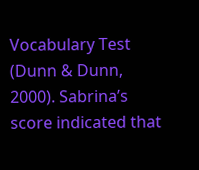Vocabulary Test (Dunn & Dunn, 2000). Sabrina’s score indicated that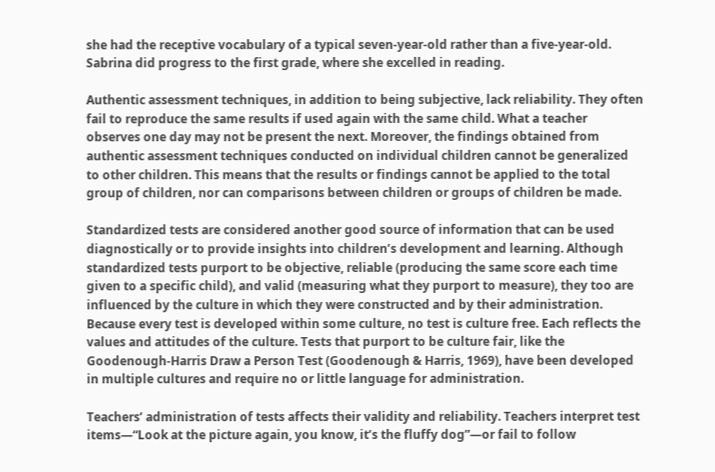she had the receptive vocabulary of a typical seven-year-old rather than a five-year-old. Sabrina did progress to the first grade, where she excelled in reading.

Authentic assessment techniques, in addition to being subjective, lack reliability. They often fail to reproduce the same results if used again with the same child. What a teacher observes one day may not be present the next. Moreover, the findings obtained from authentic assessment techniques conducted on individual children cannot be generalized to other children. This means that the results or findings cannot be applied to the total group of children, nor can comparisons between children or groups of children be made.

Standardized tests are considered another good source of information that can be used diagnostically or to provide insights into children’s development and learning. Although standardized tests purport to be objective, reliable (producing the same score each time given to a specific child), and valid (measuring what they purport to measure), they too are influenced by the culture in which they were constructed and by their administration. Because every test is developed within some culture, no test is culture free. Each reflects the values and attitudes of the culture. Tests that purport to be culture fair, like the Goodenough-Harris Draw a Person Test (Goodenough & Harris, 1969), have been developed in multiple cultures and require no or little language for administration.

Teachers’ administration of tests affects their validity and reliability. Teachers interpret test items—“Look at the picture again, you know, it’s the fluffy dog”—or fail to follow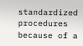standardized procedures because of a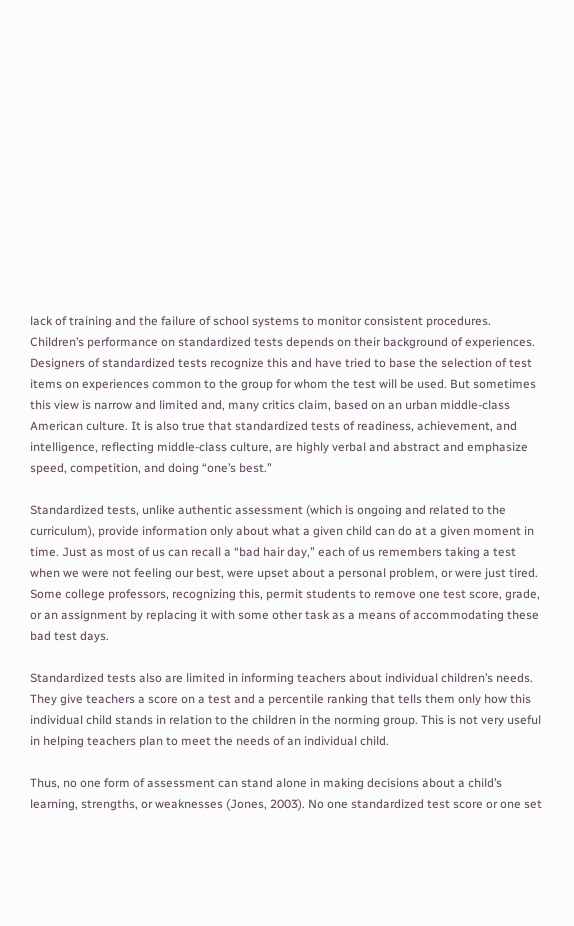lack of training and the failure of school systems to monitor consistent procedures. Children’s performance on standardized tests depends on their background of experiences. Designers of standardized tests recognize this and have tried to base the selection of test items on experiences common to the group for whom the test will be used. But sometimes this view is narrow and limited and, many critics claim, based on an urban middle-class American culture. It is also true that standardized tests of readiness, achievement, and intelligence, reflecting middle-class culture, are highly verbal and abstract and emphasize speed, competition, and doing “one’s best.”

Standardized tests, unlike authentic assessment (which is ongoing and related to the curriculum), provide information only about what a given child can do at a given moment in time. Just as most of us can recall a “bad hair day,” each of us remembers taking a test when we were not feeling our best, were upset about a personal problem, or were just tired. Some college professors, recognizing this, permit students to remove one test score, grade, or an assignment by replacing it with some other task as a means of accommodating these bad test days.

Standardized tests also are limited in informing teachers about individual children’s needs. They give teachers a score on a test and a percentile ranking that tells them only how this individual child stands in relation to the children in the norming group. This is not very useful in helping teachers plan to meet the needs of an individual child.

Thus, no one form of assessment can stand alone in making decisions about a child’s learning, strengths, or weaknesses (Jones, 2003). No one standardized test score or one set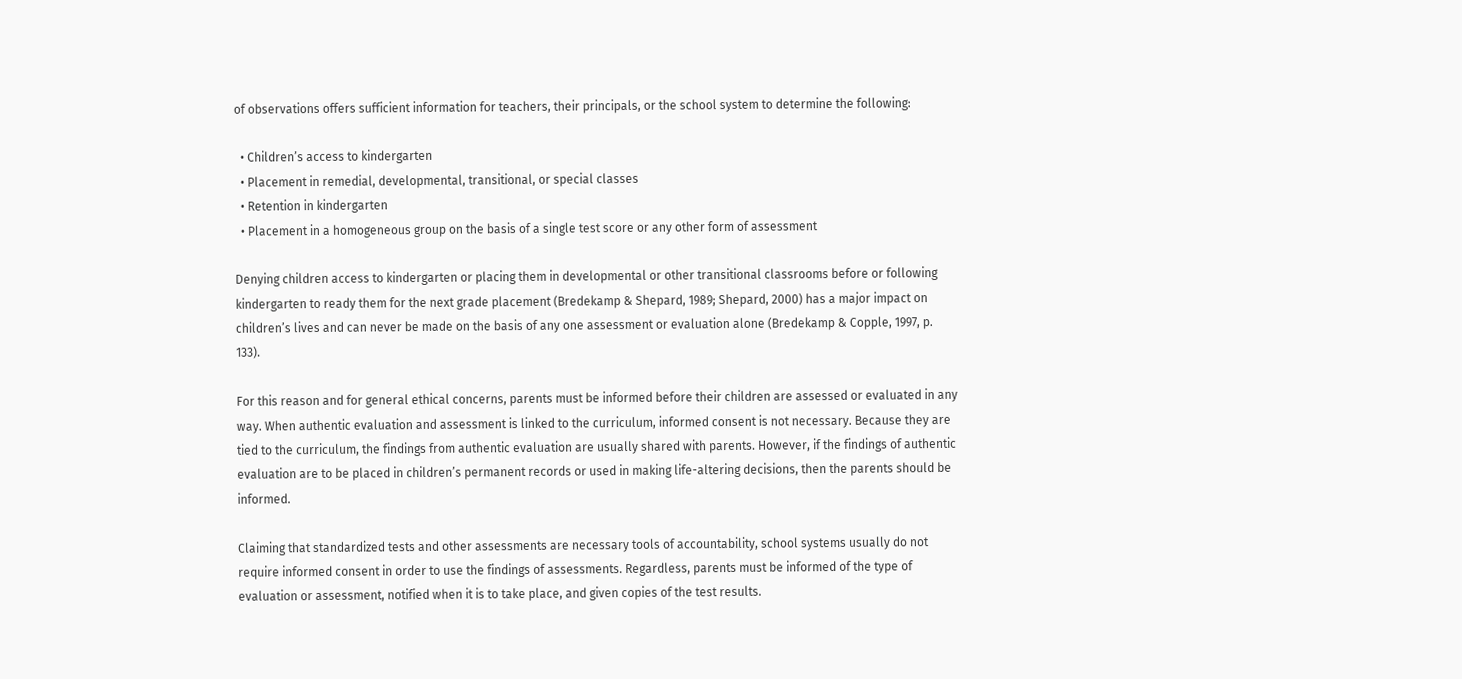of observations offers sufficient information for teachers, their principals, or the school system to determine the following:

  • Children’s access to kindergarten
  • Placement in remedial, developmental, transitional, or special classes
  • Retention in kindergarten
  • Placement in a homogeneous group on the basis of a single test score or any other form of assessment

Denying children access to kindergarten or placing them in developmental or other transitional classrooms before or following kindergarten to ready them for the next grade placement (Bredekamp & Shepard, 1989; Shepard, 2000) has a major impact on children’s lives and can never be made on the basis of any one assessment or evaluation alone (Bredekamp & Copple, 1997, p. 133).

For this reason and for general ethical concerns, parents must be informed before their children are assessed or evaluated in any way. When authentic evaluation and assessment is linked to the curriculum, informed consent is not necessary. Because they are tied to the curriculum, the findings from authentic evaluation are usually shared with parents. However, if the findings of authentic evaluation are to be placed in children’s permanent records or used in making life-altering decisions, then the parents should be informed.

Claiming that standardized tests and other assessments are necessary tools of accountability, school systems usually do not require informed consent in order to use the findings of assessments. Regardless, parents must be informed of the type of evaluation or assessment, notified when it is to take place, and given copies of the test results.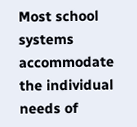Most school systems accommodate the individual needs of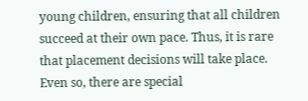young children, ensuring that all children succeed at their own pace. Thus, it is rare that placement decisions will take place. Even so, there are special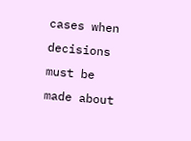cases when decisions must be made about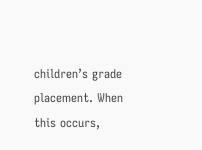children’s grade placement. When this occurs,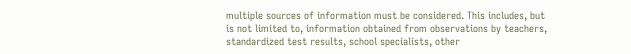multiple sources of information must be considered. This includes, but is not limited to, information obtained from observations by teachers, standardized test results, school specialists, other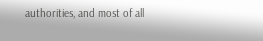authorities, and most of all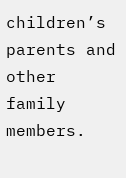children’s parents and other family members.